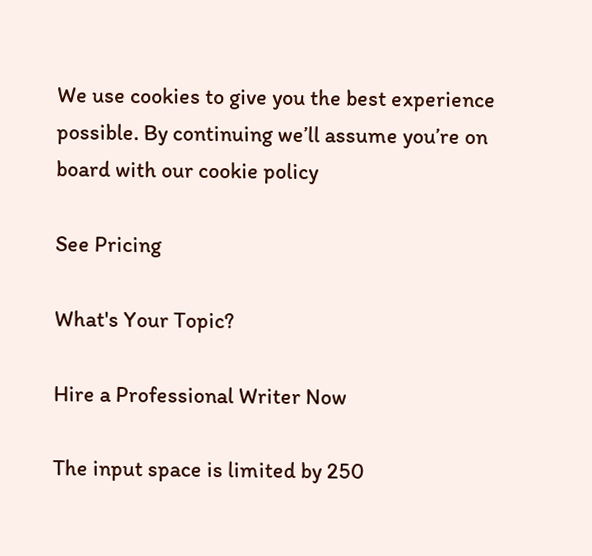We use cookies to give you the best experience possible. By continuing we’ll assume you’re on board with our cookie policy

See Pricing

What's Your Topic?

Hire a Professional Writer Now

The input space is limited by 250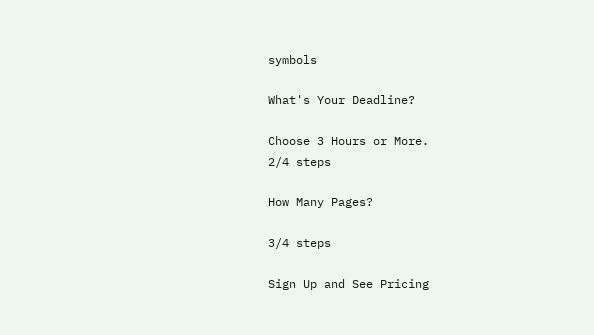symbols

What's Your Deadline?

Choose 3 Hours or More.
2/4 steps

How Many Pages?

3/4 steps

Sign Up and See Pricing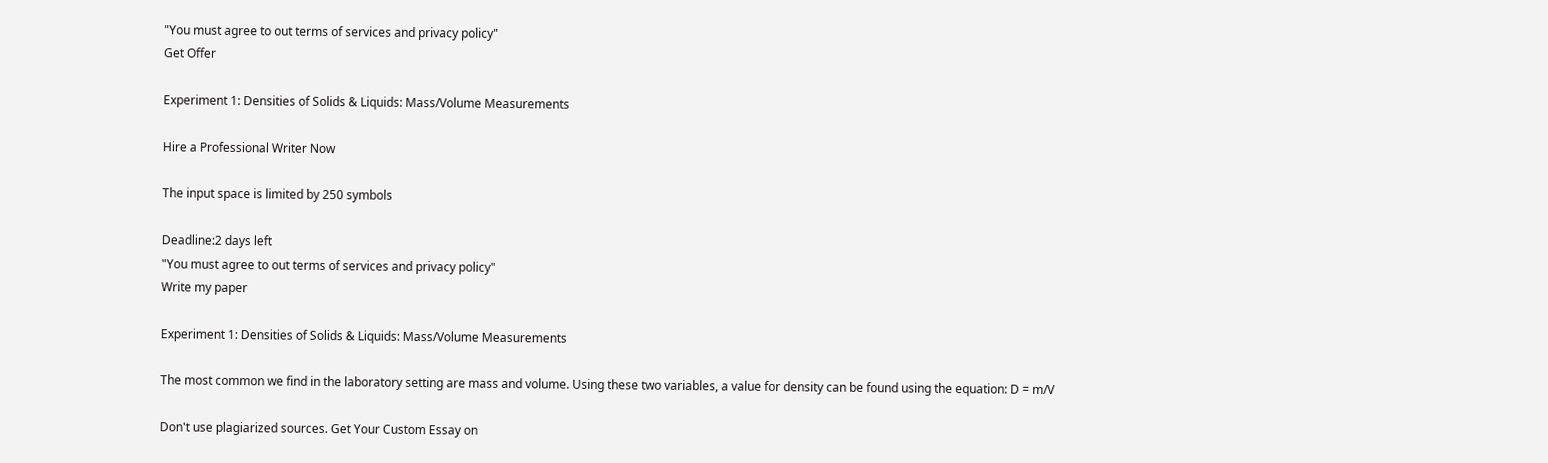"You must agree to out terms of services and privacy policy"
Get Offer

Experiment 1: Densities of Solids & Liquids: Mass/Volume Measurements

Hire a Professional Writer Now

The input space is limited by 250 symbols

Deadline:2 days left
"You must agree to out terms of services and privacy policy"
Write my paper

Experiment 1: Densities of Solids & Liquids: Mass/Volume Measurements

The most common we find in the laboratory setting are mass and volume. Using these two variables, a value for density can be found using the equation: D = m/V

Don't use plagiarized sources. Get Your Custom Essay on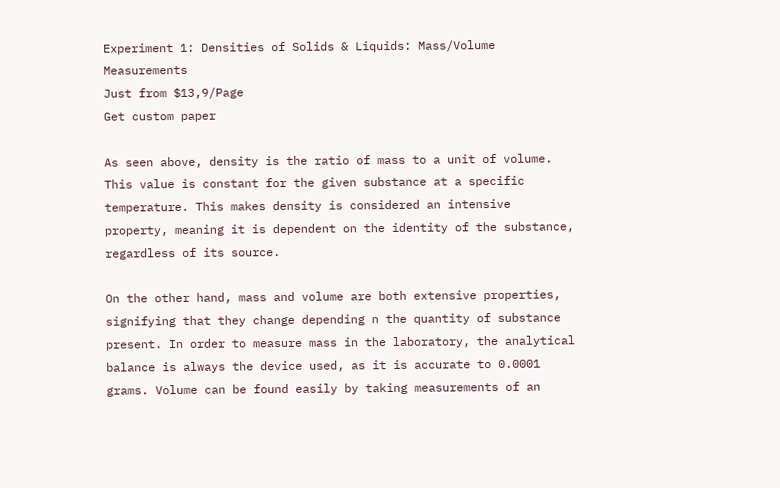Experiment 1: Densities of Solids & Liquids: Mass/Volume Measurements
Just from $13,9/Page
Get custom paper

As seen above, density is the ratio of mass to a unit of volume. This value is constant for the given substance at a specific temperature. This makes density is considered an intensive property, meaning it is dependent on the identity of the substance, regardless of its source.

On the other hand, mass and volume are both extensive properties, signifying that they change depending n the quantity of substance present. In order to measure mass in the laboratory, the analytical balance is always the device used, as it is accurate to 0.0001 grams. Volume can be found easily by taking measurements of an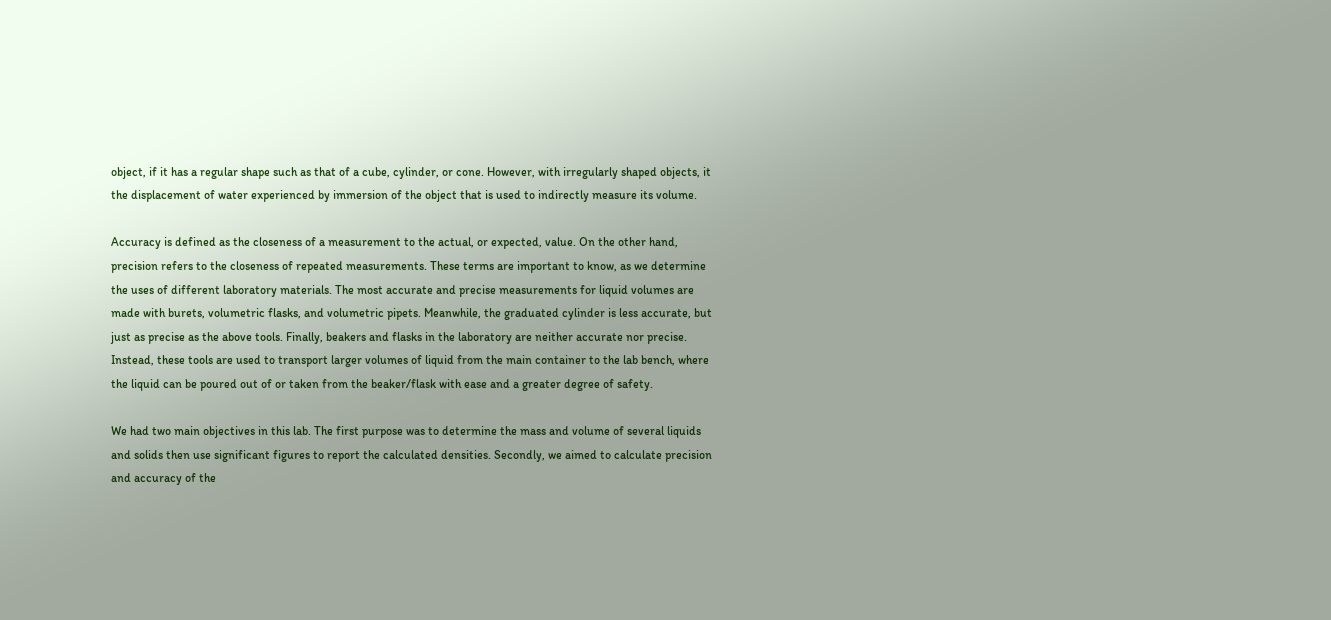object, if it has a regular shape such as that of a cube, cylinder, or cone. However, with irregularly shaped objects, it the displacement of water experienced by immersion of the object that is used to indirectly measure its volume.

Accuracy is defined as the closeness of a measurement to the actual, or expected, value. On the other hand, precision refers to the closeness of repeated measurements. These terms are important to know, as we determine the uses of different laboratory materials. The most accurate and precise measurements for liquid volumes are made with burets, volumetric flasks, and volumetric pipets. Meanwhile, the graduated cylinder is less accurate, but just as precise as the above tools. Finally, beakers and flasks in the laboratory are neither accurate nor precise. Instead, these tools are used to transport larger volumes of liquid from the main container to the lab bench, where the liquid can be poured out of or taken from the beaker/flask with ease and a greater degree of safety.

We had two main objectives in this lab. The first purpose was to determine the mass and volume of several liquids and solids then use significant figures to report the calculated densities. Secondly, we aimed to calculate precision and accuracy of the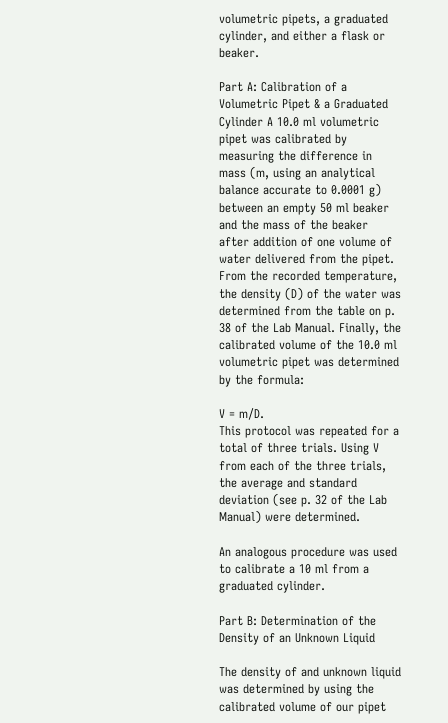volumetric pipets, a graduated cylinder, and either a flask or beaker.

Part A: Calibration of a Volumetric Pipet & a Graduated Cylinder A 10.0 ml volumetric pipet was calibrated by measuring the difference in mass (m, using an analytical balance accurate to 0.0001 g) between an empty 50 ml beaker and the mass of the beaker after addition of one volume of water delivered from the pipet. From the recorded temperature, the density (D) of the water was determined from the table on p. 38 of the Lab Manual. Finally, the calibrated volume of the 10.0 ml volumetric pipet was determined by the formula:

V = m/D.
This protocol was repeated for a total of three trials. Using V from each of the three trials, the average and standard deviation (see p. 32 of the Lab Manual) were determined.

An analogous procedure was used to calibrate a 10 ml from a graduated cylinder.

Part B: Determination of the Density of an Unknown Liquid

The density of and unknown liquid was determined by using the calibrated volume of our pipet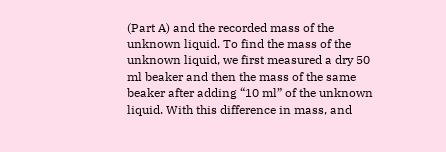(Part A) and the recorded mass of the unknown liquid. To find the mass of the unknown liquid, we first measured a dry 50 ml beaker and then the mass of the same beaker after adding “10 ml” of the unknown liquid. With this difference in mass, and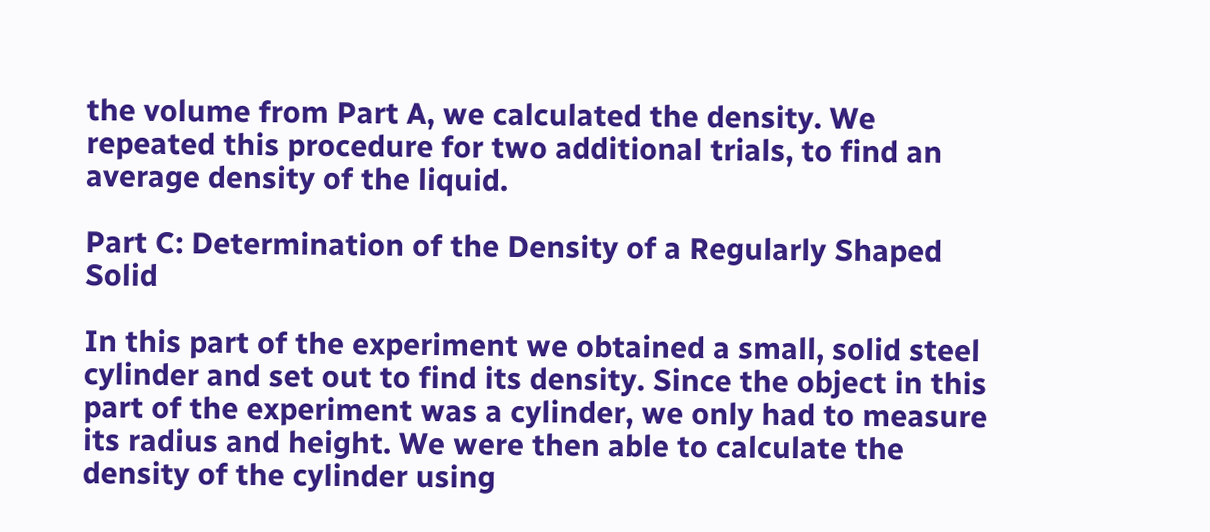the volume from Part A, we calculated the density. We repeated this procedure for two additional trials, to find an average density of the liquid.

Part C: Determination of the Density of a Regularly Shaped Solid

In this part of the experiment we obtained a small, solid steel cylinder and set out to find its density. Since the object in this part of the experiment was a cylinder, we only had to measure its radius and height. We were then able to calculate the density of the cylinder using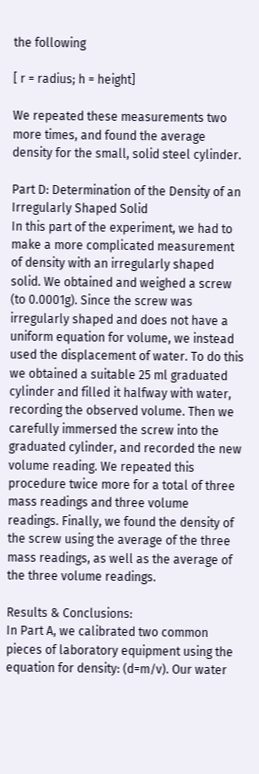the following

[ r = radius; h = height]

We repeated these measurements two more times, and found the average density for the small, solid steel cylinder.

Part D: Determination of the Density of an Irregularly Shaped Solid
In this part of the experiment, we had to make a more complicated measurement of density with an irregularly shaped solid. We obtained and weighed a screw (to 0.0001g). Since the screw was irregularly shaped and does not have a uniform equation for volume, we instead used the displacement of water. To do this we obtained a suitable 25 ml graduated cylinder and filled it halfway with water, recording the observed volume. Then we carefully immersed the screw into the graduated cylinder, and recorded the new volume reading. We repeated this procedure twice more for a total of three mass readings and three volume readings. Finally, we found the density of the screw using the average of the three mass readings, as well as the average of the three volume readings.

Results & Conclusions:
In Part A, we calibrated two common pieces of laboratory equipment using the equation for density: (d=m/v). Our water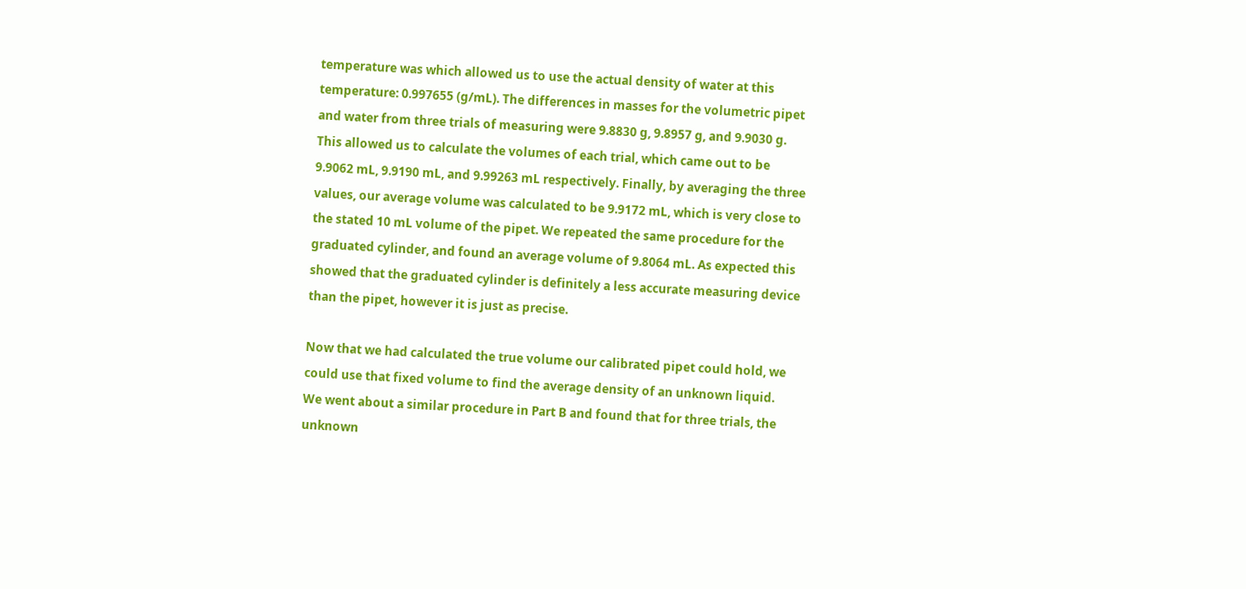temperature was which allowed us to use the actual density of water at this temperature: 0.997655 (g/mL). The differences in masses for the volumetric pipet and water from three trials of measuring were 9.8830 g, 9.8957 g, and 9.9030 g. This allowed us to calculate the volumes of each trial, which came out to be 9.9062 mL, 9.9190 mL, and 9.99263 mL respectively. Finally, by averaging the three values, our average volume was calculated to be 9.9172 mL, which is very close to the stated 10 mL volume of the pipet. We repeated the same procedure for the graduated cylinder, and found an average volume of 9.8064 mL. As expected this showed that the graduated cylinder is definitely a less accurate measuring device than the pipet, however it is just as precise.

Now that we had calculated the true volume our calibrated pipet could hold, we could use that fixed volume to find the average density of an unknown liquid. We went about a similar procedure in Part B and found that for three trials, the unknown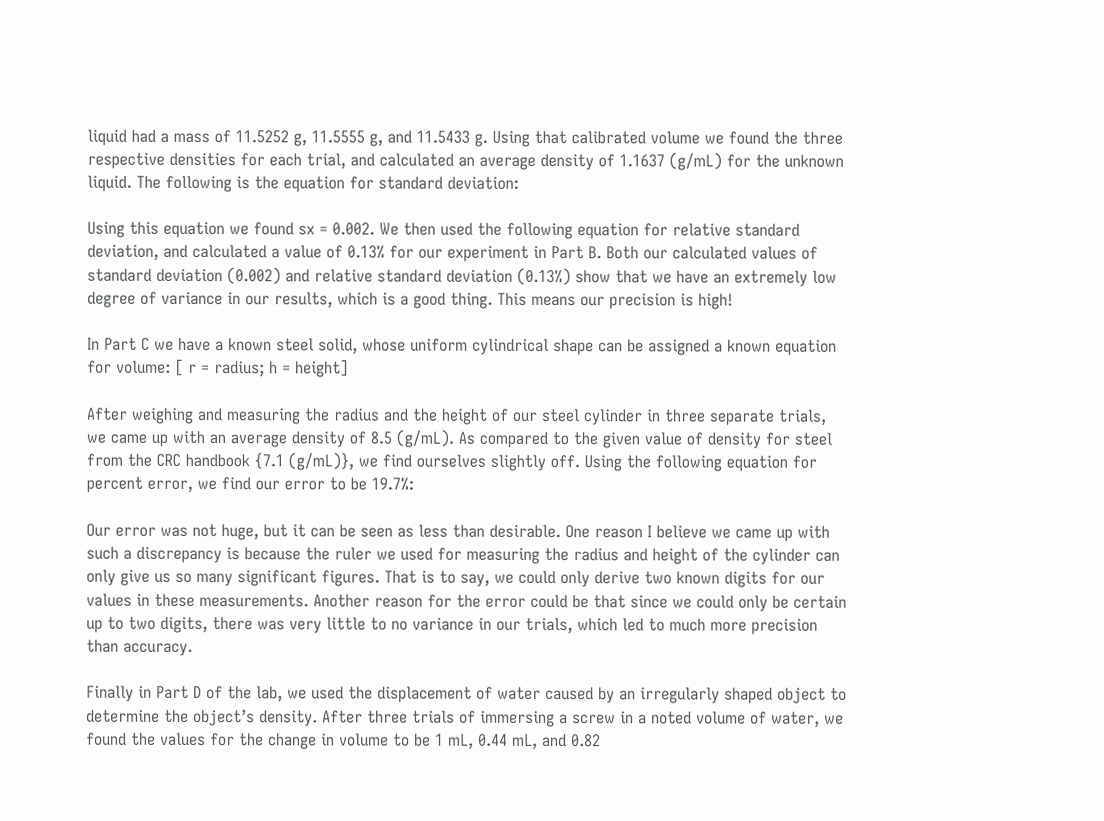liquid had a mass of 11.5252 g, 11.5555 g, and 11.5433 g. Using that calibrated volume we found the three respective densities for each trial, and calculated an average density of 1.1637 (g/mL) for the unknown liquid. The following is the equation for standard deviation:

Using this equation we found sx = 0.002. We then used the following equation for relative standard deviation, and calculated a value of 0.13% for our experiment in Part B. Both our calculated values of standard deviation (0.002) and relative standard deviation (0.13%) show that we have an extremely low degree of variance in our results, which is a good thing. This means our precision is high!

In Part C we have a known steel solid, whose uniform cylindrical shape can be assigned a known equation for volume: [ r = radius; h = height]

After weighing and measuring the radius and the height of our steel cylinder in three separate trials, we came up with an average density of 8.5 (g/mL). As compared to the given value of density for steel from the CRC handbook {7.1 (g/mL)}, we find ourselves slightly off. Using the following equation for percent error, we find our error to be 19.7%:

Our error was not huge, but it can be seen as less than desirable. One reason I believe we came up with such a discrepancy is because the ruler we used for measuring the radius and height of the cylinder can only give us so many significant figures. That is to say, we could only derive two known digits for our values in these measurements. Another reason for the error could be that since we could only be certain up to two digits, there was very little to no variance in our trials, which led to much more precision than accuracy.

Finally in Part D of the lab, we used the displacement of water caused by an irregularly shaped object to determine the object’s density. After three trials of immersing a screw in a noted volume of water, we found the values for the change in volume to be 1 mL, 0.44 mL, and 0.82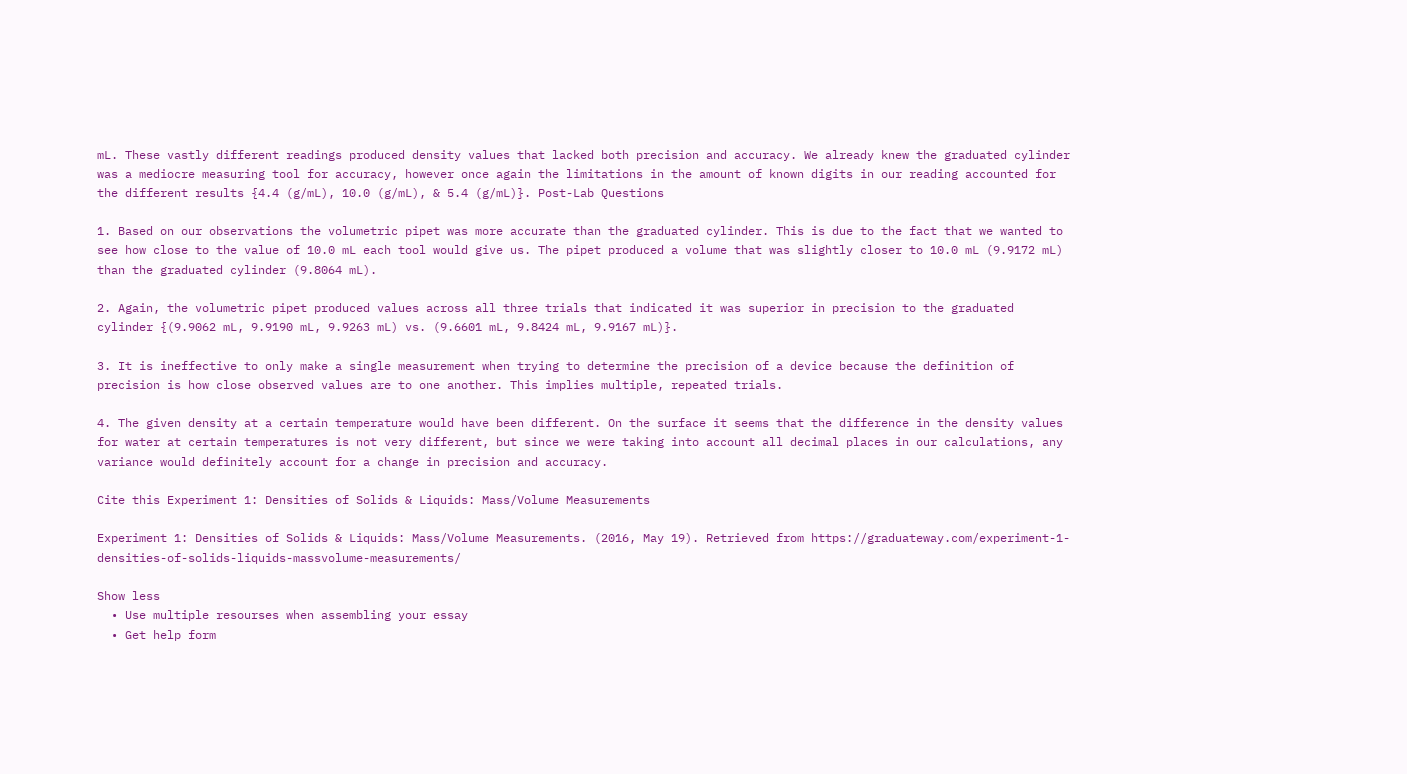mL. These vastly different readings produced density values that lacked both precision and accuracy. We already knew the graduated cylinder was a mediocre measuring tool for accuracy, however once again the limitations in the amount of known digits in our reading accounted for the different results {4.4 (g/mL), 10.0 (g/mL), & 5.4 (g/mL)}. Post-Lab Questions

1. Based on our observations the volumetric pipet was more accurate than the graduated cylinder. This is due to the fact that we wanted to see how close to the value of 10.0 mL each tool would give us. The pipet produced a volume that was slightly closer to 10.0 mL (9.9172 mL) than the graduated cylinder (9.8064 mL).

2. Again, the volumetric pipet produced values across all three trials that indicated it was superior in precision to the graduated cylinder {(9.9062 mL, 9.9190 mL, 9.9263 mL) vs. (9.6601 mL, 9.8424 mL, 9.9167 mL)}.

3. It is ineffective to only make a single measurement when trying to determine the precision of a device because the definition of precision is how close observed values are to one another. This implies multiple, repeated trials.

4. The given density at a certain temperature would have been different. On the surface it seems that the difference in the density values for water at certain temperatures is not very different, but since we were taking into account all decimal places in our calculations, any variance would definitely account for a change in precision and accuracy.

Cite this Experiment 1: Densities of Solids & Liquids: Mass/Volume Measurements

Experiment 1: Densities of Solids & Liquids: Mass/Volume Measurements. (2016, May 19). Retrieved from https://graduateway.com/experiment-1-densities-of-solids-liquids-massvolume-measurements/

Show less
  • Use multiple resourses when assembling your essay
  • Get help form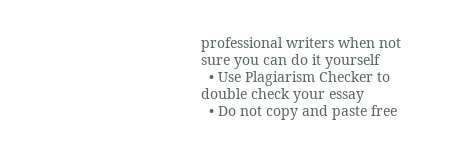professional writers when not sure you can do it yourself
  • Use Plagiarism Checker to double check your essay
  • Do not copy and paste free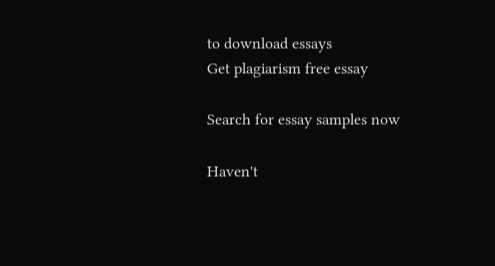to download essays
Get plagiarism free essay

Search for essay samples now

Haven't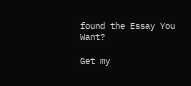found the Essay You Want?

Get my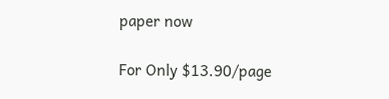paper now

For Only $13.90/page